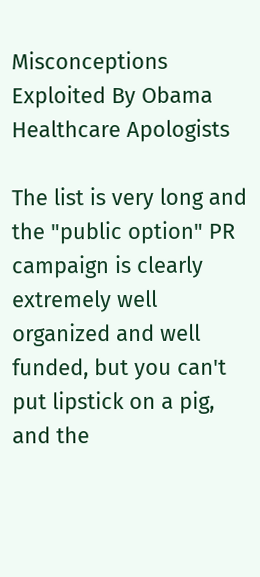Misconceptions Exploited By Obama Healthcare Apologists

The list is very long and the "public option" PR campaign is clearly extremely well organized and well funded, but you can't put lipstick on a pig, and the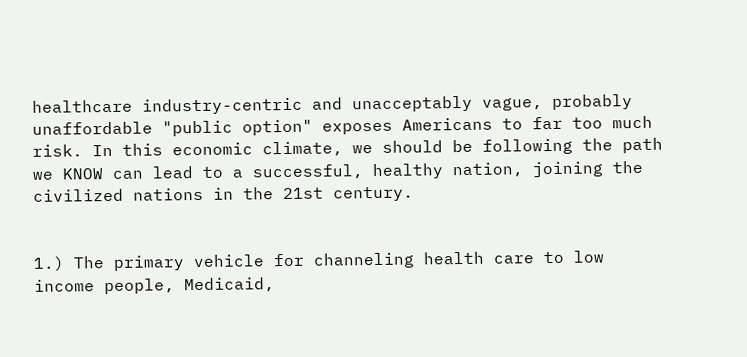healthcare industry-centric and unacceptably vague, probably unaffordable "public option" exposes Americans to far too much risk. In this economic climate, we should be following the path we KNOW can lead to a successful, healthy nation, joining the civilized nations in the 21st century.


1.) The primary vehicle for channeling health care to low income people, Medicaid,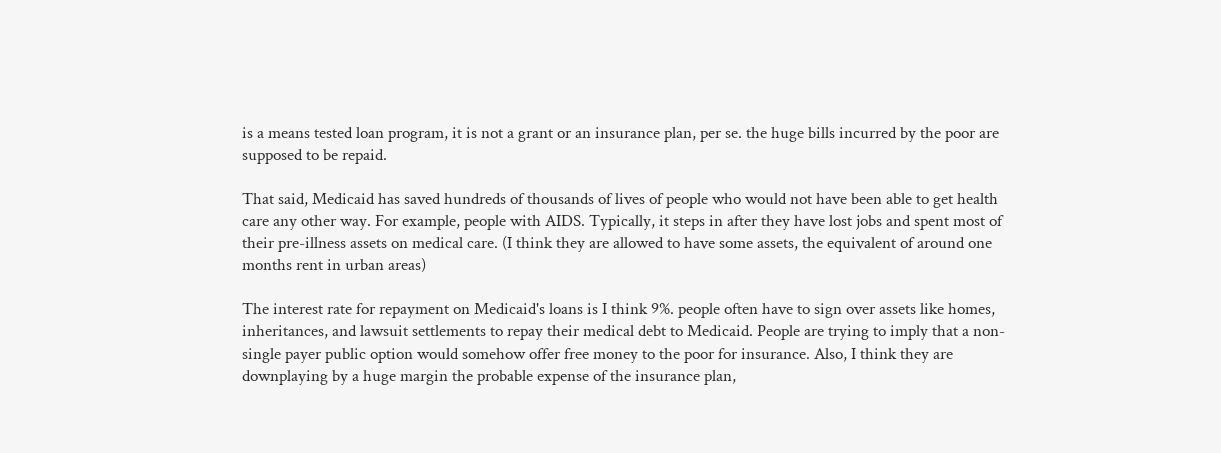is a means tested loan program, it is not a grant or an insurance plan, per se. the huge bills incurred by the poor are supposed to be repaid.

That said, Medicaid has saved hundreds of thousands of lives of people who would not have been able to get health care any other way. For example, people with AIDS. Typically, it steps in after they have lost jobs and spent most of their pre-illness assets on medical care. (I think they are allowed to have some assets, the equivalent of around one months rent in urban areas)

The interest rate for repayment on Medicaid's loans is I think 9%. people often have to sign over assets like homes, inheritances, and lawsuit settlements to repay their medical debt to Medicaid. People are trying to imply that a non-single payer public option would somehow offer free money to the poor for insurance. Also, I think they are downplaying by a huge margin the probable expense of the insurance plan,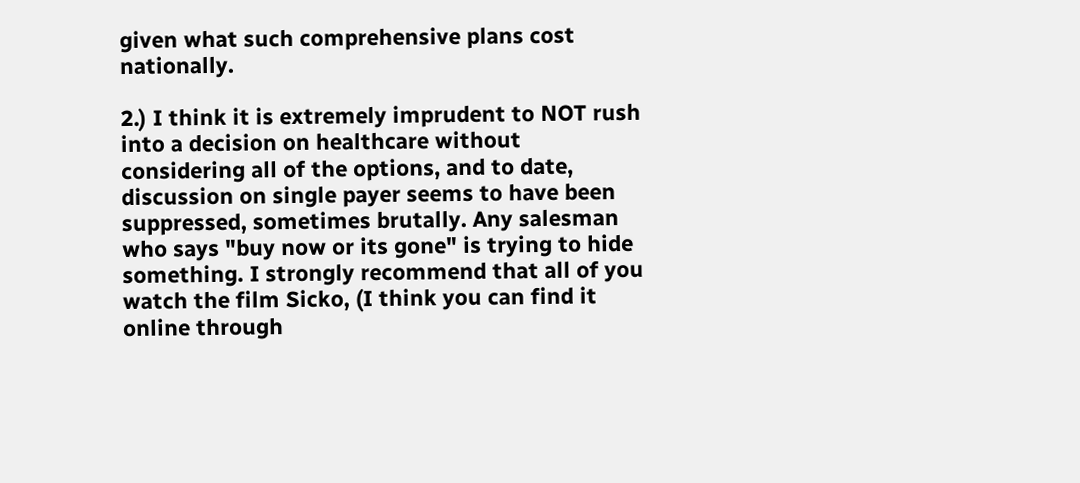given what such comprehensive plans cost nationally.

2.) I think it is extremely imprudent to NOT rush into a decision on healthcare without considering all of the options, and to date, discussion on single payer seems to have been suppressed, sometimes brutally. Any salesman who says "buy now or its gone" is trying to hide something. I strongly recommend that all of you watch the film Sicko, (I think you can find it online through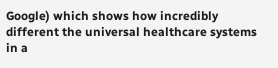Google) which shows how incredibly different the universal healthcare systems in a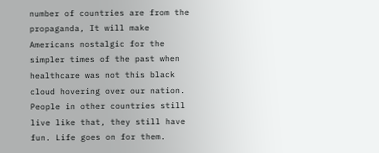number of countries are from the propaganda, It will make Americans nostalgic for the simpler times of the past when healthcare was not this black cloud hovering over our nation. People in other countries still live like that, they still have fun. Life goes on for them.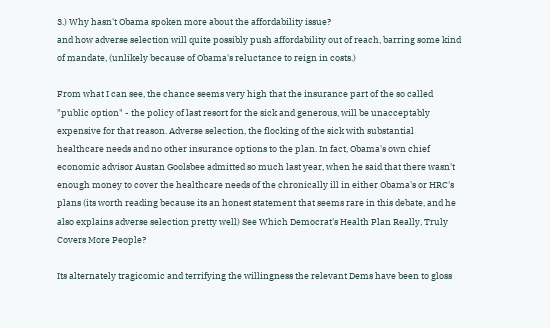3.) Why hasn't Obama spoken more about the affordability issue?
and how adverse selection will quite possibly push affordability out of reach, barring some kind of mandate, (unlikely because of Obama's reluctance to reign in costs.)

From what I can see, the chance seems very high that the insurance part of the so called "public option" - the policy of last resort for the sick and generous, will be unacceptably expensive for that reason. Adverse selection, the flocking of the sick with substantial healthcare needs and no other insurance options to the plan. In fact, Obama's own chief economic advisor Austan Goolsbee admitted so much last year, when he said that there wasn't enough money to cover the healthcare needs of the chronically ill in either Obama's or HRC's plans (its worth reading because its an honest statement that seems rare in this debate, and he also explains adverse selection pretty well) See Which Democrat's Health Plan Really, Truly Covers More People?

Its alternately tragicomic and terrifying the willingness the relevant Dems have been to gloss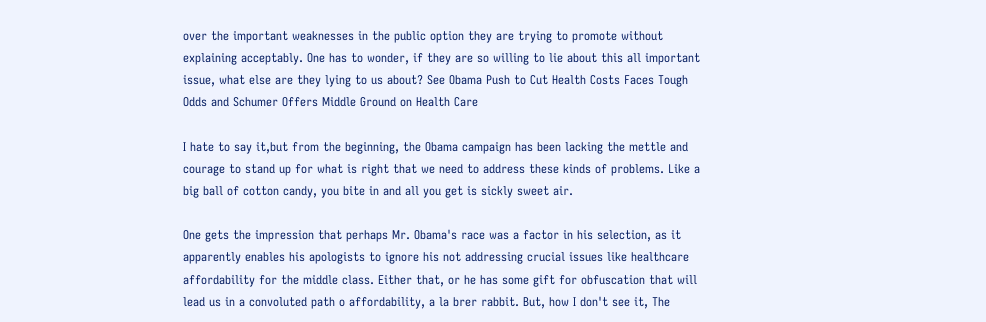over the important weaknesses in the public option they are trying to promote without explaining acceptably. One has to wonder, if they are so willing to lie about this all important issue, what else are they lying to us about? See Obama Push to Cut Health Costs Faces Tough Odds and Schumer Offers Middle Ground on Health Care

I hate to say it,but from the beginning, the Obama campaign has been lacking the mettle and courage to stand up for what is right that we need to address these kinds of problems. Like a big ball of cotton candy, you bite in and all you get is sickly sweet air.

One gets the impression that perhaps Mr. Obama's race was a factor in his selection, as it apparently enables his apologists to ignore his not addressing crucial issues like healthcare affordability for the middle class. Either that, or he has some gift for obfuscation that will lead us in a convoluted path o affordability, a la brer rabbit. But, how I don't see it, The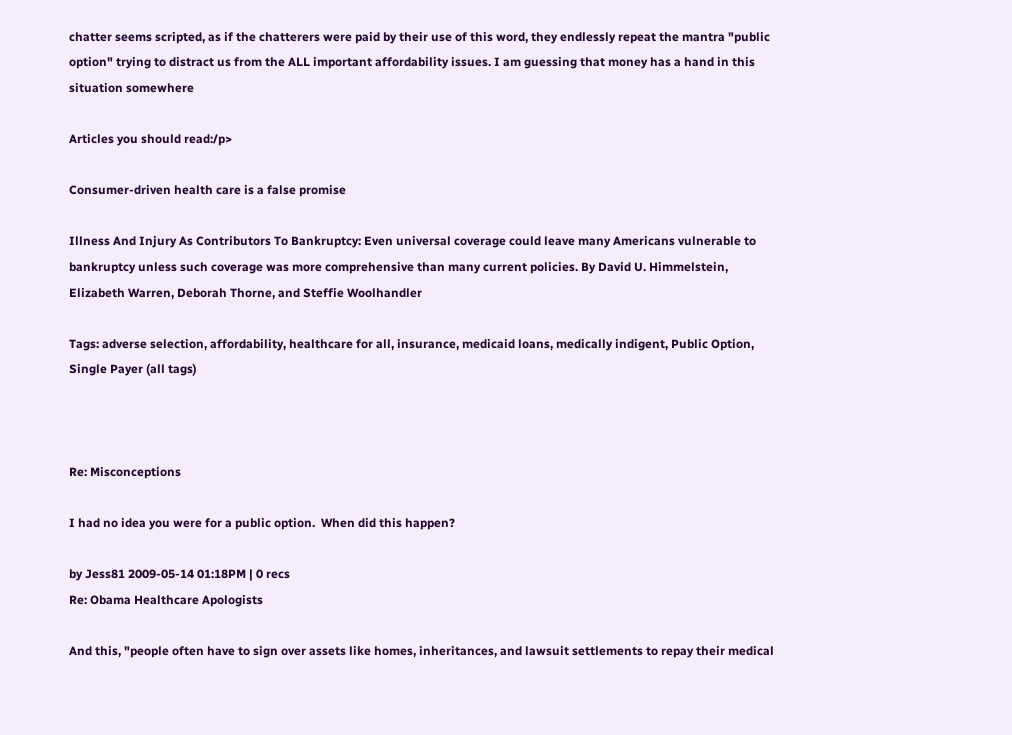chatter seems scripted, as if the chatterers were paid by their use of this word, they endlessly repeat the mantra "public option" trying to distract us from the ALL important affordability issues. I am guessing that money has a hand in this situation somewhere

Articles you should read:/p>

Consumer-driven health care is a false promise

Illness And Injury As Contributors To Bankruptcy: Even universal coverage could leave many Americans vulnerable to bankruptcy unless such coverage was more comprehensive than many current policies. By David U. Himmelstein, Elizabeth Warren, Deborah Thorne, and Steffie Woolhandler

Tags: adverse selection, affordability, healthcare for all, insurance, medicaid loans, medically indigent, Public Option, Single Payer (all tags)



Re: Misconceptions

I had no idea you were for a public option.  When did this happen?

by Jess81 2009-05-14 01:18PM | 0 recs
Re: Obama Healthcare Apologists

And this, "people often have to sign over assets like homes, inheritances, and lawsuit settlements to repay their medical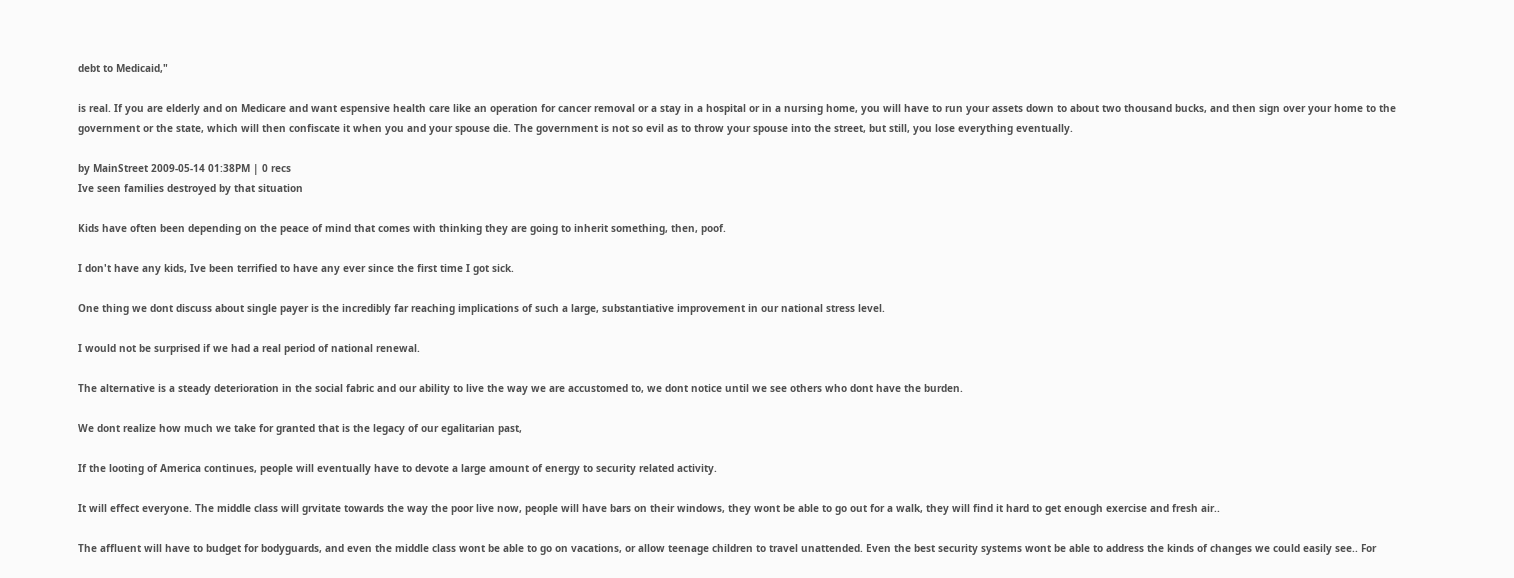debt to Medicaid,"

is real. If you are elderly and on Medicare and want espensive health care like an operation for cancer removal or a stay in a hospital or in a nursing home, you will have to run your assets down to about two thousand bucks, and then sign over your home to the government or the state, which will then confiscate it when you and your spouse die. The government is not so evil as to throw your spouse into the street, but still, you lose everything eventually.

by MainStreet 2009-05-14 01:38PM | 0 recs
Ive seen families destroyed by that situation

Kids have often been depending on the peace of mind that comes with thinking they are going to inherit something, then, poof.

I don't have any kids, Ive been terrified to have any ever since the first time I got sick.

One thing we dont discuss about single payer is the incredibly far reaching implications of such a large, substantiative improvement in our national stress level.

I would not be surprised if we had a real period of national renewal.

The alternative is a steady deterioration in the social fabric and our ability to live the way we are accustomed to, we dont notice until we see others who dont have the burden.

We dont realize how much we take for granted that is the legacy of our egalitarian past,

If the looting of America continues, people will eventually have to devote a large amount of energy to security related activity.

It will effect everyone. The middle class will grvitate towards the way the poor live now, people will have bars on their windows, they wont be able to go out for a walk, they will find it hard to get enough exercise and fresh air..

The affluent will have to budget for bodyguards, and even the middle class wont be able to go on vacations, or allow teenage children to travel unattended. Even the best security systems wont be able to address the kinds of changes we could easily see.. For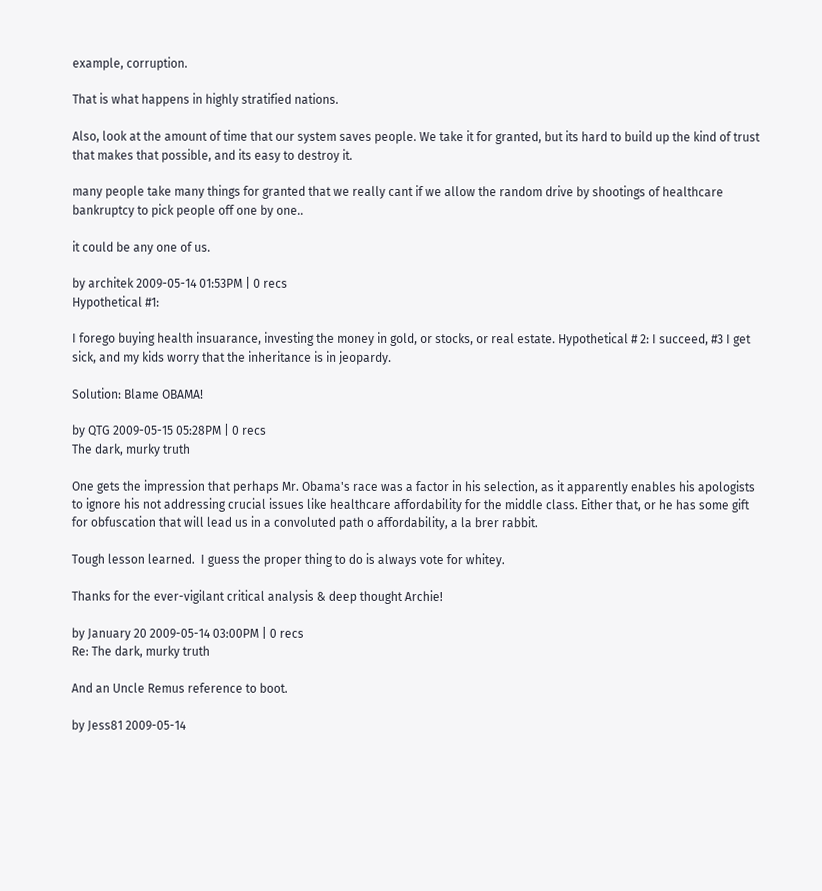example, corruption.

That is what happens in highly stratified nations.

Also, look at the amount of time that our system saves people. We take it for granted, but its hard to build up the kind of trust that makes that possible, and its easy to destroy it.

many people take many things for granted that we really cant if we allow the random drive by shootings of healthcare bankruptcy to pick people off one by one..

it could be any one of us.

by architek 2009-05-14 01:53PM | 0 recs
Hypothetical #1:

I forego buying health insuarance, investing the money in gold, or stocks, or real estate. Hypothetical # 2: I succeed, #3 I get sick, and my kids worry that the inheritance is in jeopardy.

Solution: Blame OBAMA!

by QTG 2009-05-15 05:28PM | 0 recs
The dark, murky truth

One gets the impression that perhaps Mr. Obama's race was a factor in his selection, as it apparently enables his apologists to ignore his not addressing crucial issues like healthcare affordability for the middle class. Either that, or he has some gift for obfuscation that will lead us in a convoluted path o affordability, a la brer rabbit.

Tough lesson learned.  I guess the proper thing to do is always vote for whitey.

Thanks for the ever-vigilant critical analysis & deep thought Archie!

by January 20 2009-05-14 03:00PM | 0 recs
Re: The dark, murky truth

And an Uncle Remus reference to boot.

by Jess81 2009-05-14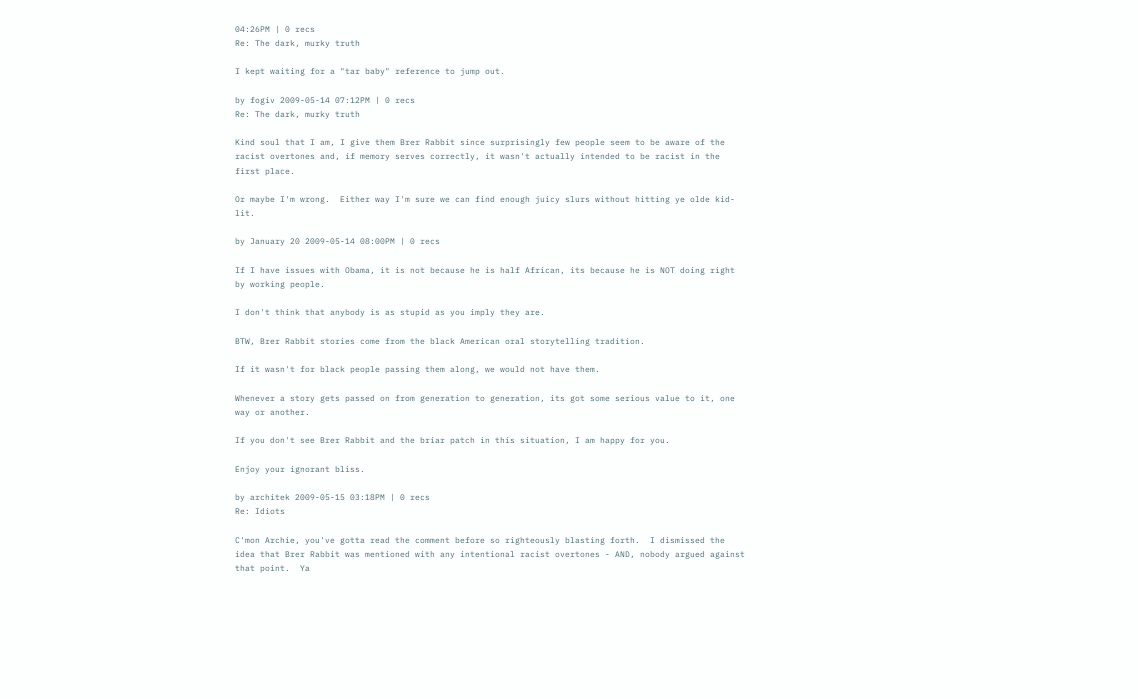04:26PM | 0 recs
Re: The dark, murky truth

I kept waiting for a "tar baby" reference to jump out.

by fogiv 2009-05-14 07:12PM | 0 recs
Re: The dark, murky truth

Kind soul that I am, I give them Brer Rabbit since surprisingly few people seem to be aware of the racist overtones and, if memory serves correctly, it wasn't actually intended to be racist in the first place.

Or maybe I'm wrong.  Either way I'm sure we can find enough juicy slurs without hitting ye olde kid-lit.

by January 20 2009-05-14 08:00PM | 0 recs

If I have issues with Obama, it is not because he is half African, its because he is NOT doing right by working people.

I don't think that anybody is as stupid as you imply they are.

BTW, Brer Rabbit stories come from the black American oral storytelling tradition.

If it wasn't for black people passing them along, we would not have them.

Whenever a story gets passed on from generation to generation, its got some serious value to it, one way or another.

If you don't see Brer Rabbit and the briar patch in this situation, I am happy for you.

Enjoy your ignorant bliss.

by architek 2009-05-15 03:18PM | 0 recs
Re: Idiots

C'mon Archie, you've gotta read the comment before so righteously blasting forth.  I dismissed the idea that Brer Rabbit was mentioned with any intentional racist overtones - AND, nobody argued against that point.  Ya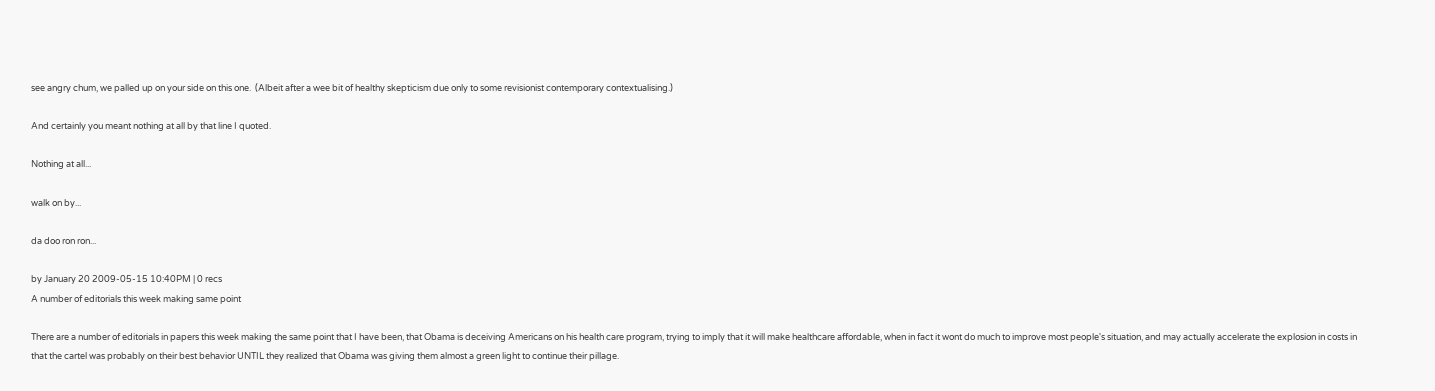see angry chum, we palled up on your side on this one.  (Albeit after a wee bit of healthy skepticism due only to some revisionist contemporary contextualising.)

And certainly you meant nothing at all by that line I quoted.

Nothing at all...

walk on by...

da doo ron ron...

by January 20 2009-05-15 10:40PM | 0 recs
A number of editorials this week making same point

There are a number of editorials in papers this week making the same point that I have been, that Obama is deceiving Americans on his health care program, trying to imply that it will make healthcare affordable, when in fact it wont do much to improve most people's situation, and may actually accelerate the explosion in costs in that the cartel was probably on their best behavior UNTIL they realized that Obama was giving them almost a green light to continue their pillage.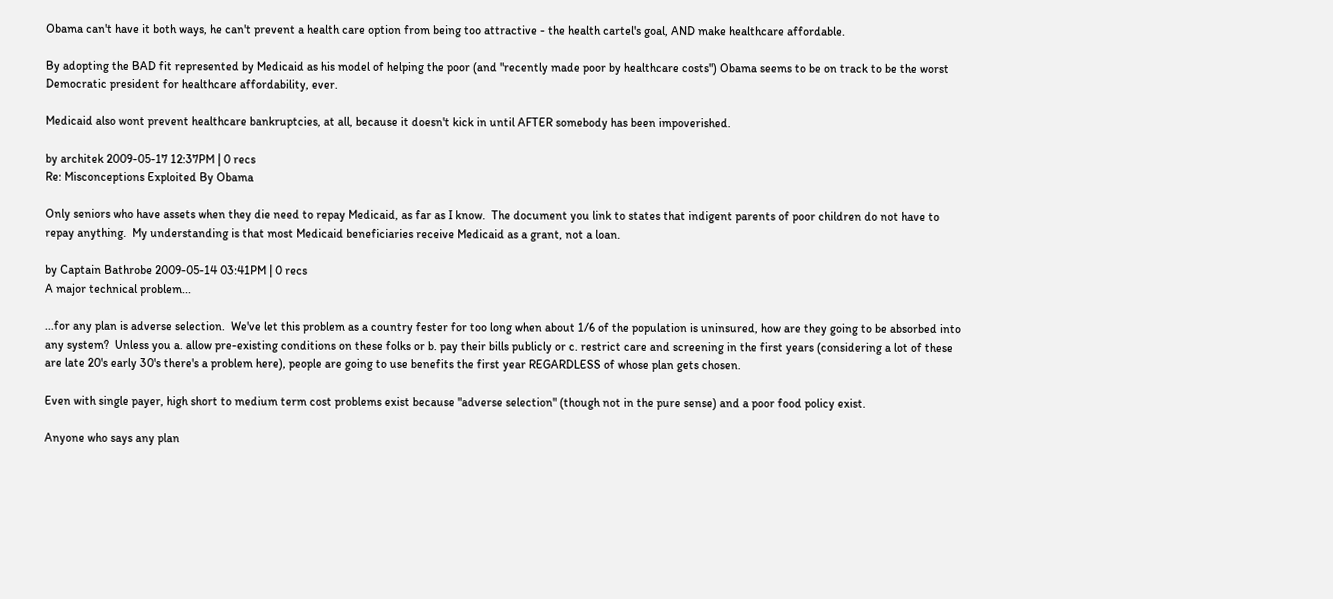Obama can't have it both ways, he can't prevent a health care option from being too attractive - the health cartel's goal, AND make healthcare affordable.

By adopting the BAD fit represented by Medicaid as his model of helping the poor (and "recently made poor by healthcare costs") Obama seems to be on track to be the worst Democratic president for healthcare affordability, ever.

Medicaid also wont prevent healthcare bankruptcies, at all, because it doesn't kick in until AFTER somebody has been impoverished.

by architek 2009-05-17 12:37PM | 0 recs
Re: Misconceptions Exploited By Obama

Only seniors who have assets when they die need to repay Medicaid, as far as I know.  The document you link to states that indigent parents of poor children do not have to repay anything.  My understanding is that most Medicaid beneficiaries receive Medicaid as a grant, not a loan.

by Captain Bathrobe 2009-05-14 03:41PM | 0 recs
A major technical problem...

...for any plan is adverse selection.  We've let this problem as a country fester for too long when about 1/6 of the population is uninsured, how are they going to be absorbed into any system?  Unless you a. allow pre-existing conditions on these folks or b. pay their bills publicly or c. restrict care and screening in the first years (considering a lot of these are late 20's early 30's there's a problem here), people are going to use benefits the first year REGARDLESS of whose plan gets chosen.

Even with single payer, high short to medium term cost problems exist because "adverse selection" (though not in the pure sense) and a poor food policy exist.

Anyone who says any plan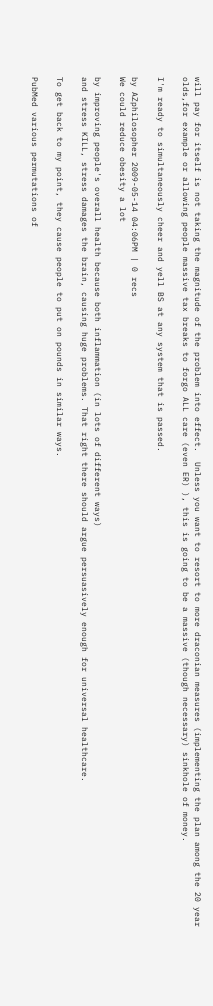will pay for itself is not taking the magnitude of the problem into effect.  Unless you want to resort to more draconian measures (implementing the plan among the 20 year olds,for example or allowing people massive tax breaks to forgo ALL care (even ER) ), this is going to be a massive (though necessary) sinkhole of money.

I'm ready to simultaneously cheer and yell BS at any system that is passed.

by AZphilosopher 2009-05-14 04:06PM | 0 recs
We could reduce obesity a lot

by improving people's overall health because both inflammation (in lots of different ways)
and stress KILL, stress damages the brain, causing huge problems. That right there should argue persuasively enough for universal healthcare.

To get back to my point, they cause people to put on pounds in similar ways.

PubMed various permutations of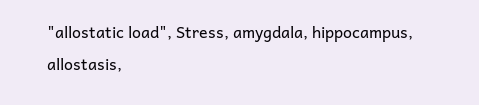"allostatic load", Stress, amygdala, hippocampus, allostasis,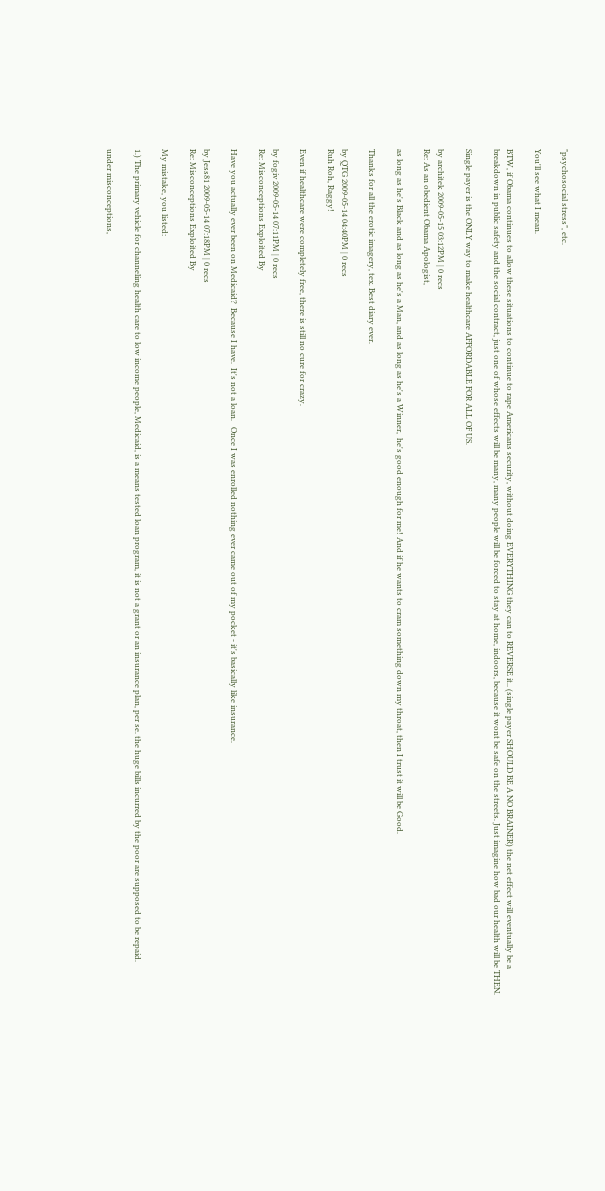"psychosocial stress", etc.

You'll see what I mean.

BTW, if Obama continues to allow these situations to continue to rape Americans security, without doing EVERYTHING they can to REVERSE it.. (single payer SHOULD BE A NO BRAINER) the net effect will eventually be a breakdown in public safety and the social contract, just one of whose effects will be many, many people will be forced to stay at home, indoors, because it wont be safe on the streets. Just imagine how bad our health will be THEN.

Single payer is the ONLY way to make healthcare AFFORDABLE FOR ALL OF US.

by architek 2009-05-15 03:12PM | 0 recs
Re: As an obedient Obama Apologist,

as long as he's Black and as long as he's a Man, and as long as he's a Winner,  he's good enough for me! And if he wants to cram something down my throat, then I trust it will be Good.

Thanks for all the erotic imagery, tex. Best diary ever.

by QTG 2009-05-14 04:40PM | 0 recs
Ruh Roh, Raggy!

Even if healthcare were completely free, there is still no cure for crazy.

by fogiv 2009-05-14 07:11PM | 0 recs
Re: Misconceptions Exploited By

Have you actually ever been on Medicaid?  Because I have.  It's not a loan.   Once I was enrolled nothing ever came out of my pocket - it's basically like insurance.

by Jess81 2009-05-14 07:18PM | 0 recs
Re: Misconceptions Exploited By

My mistake, you listed:

1.) The primary vehicle for channeling health care to low income people, Medicaid, is a means tested loan program, it is not a grant or an insurance plan, per se. the huge bills incurred by the poor are supposed to be repaid.

under misconceptions,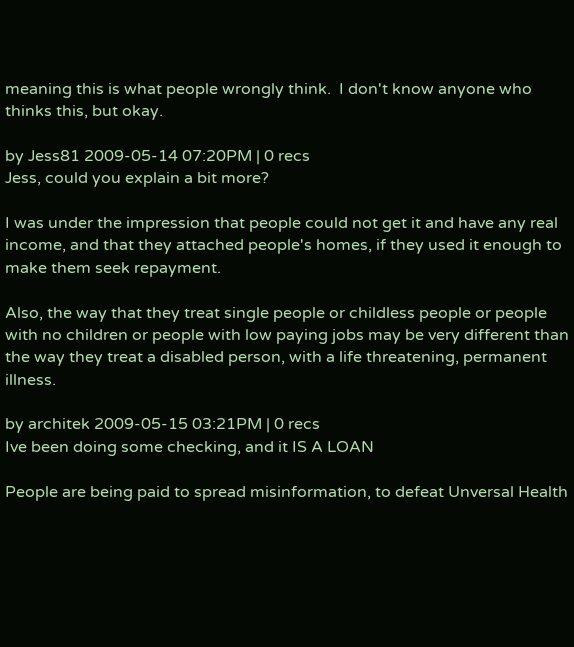meaning this is what people wrongly think.  I don't know anyone who thinks this, but okay.

by Jess81 2009-05-14 07:20PM | 0 recs
Jess, could you explain a bit more?

I was under the impression that people could not get it and have any real income, and that they attached people's homes, if they used it enough to make them seek repayment.

Also, the way that they treat single people or childless people or people with no children or people with low paying jobs may be very different than the way they treat a disabled person, with a life threatening, permanent illness.

by architek 2009-05-15 03:21PM | 0 recs
Ive been doing some checking, and it IS A LOAN

People are being paid to spread misinformation, to defeat Unversal Health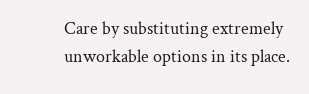Care by substituting extremely unworkable options in its place.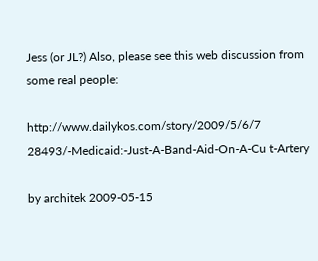Jess (or JL?) Also, please see this web discussion from some real people:

http://www.dailykos.com/story/2009/5/6/7 28493/-Medicaid:-Just-A-Band-Aid-On-A-Cu t-Artery

by architek 2009-05-15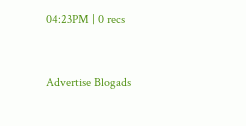04:23PM | 0 recs


Advertise Blogads